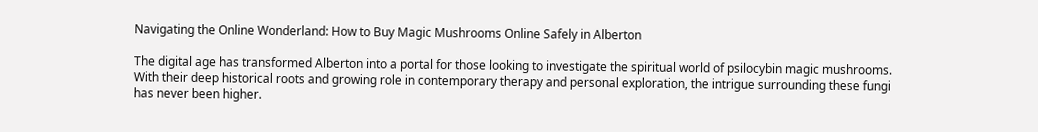Navigating the Online Wonderland: How to Buy Magic Mushrooms Online Safely in Alberton

The digital age has transformed Alberton into a portal for those looking to investigate the spiritual world of psilocybin magic mushrooms. With their deep historical roots and growing role in contemporary therapy and personal exploration, the intrigue surrounding these fungi has never been higher.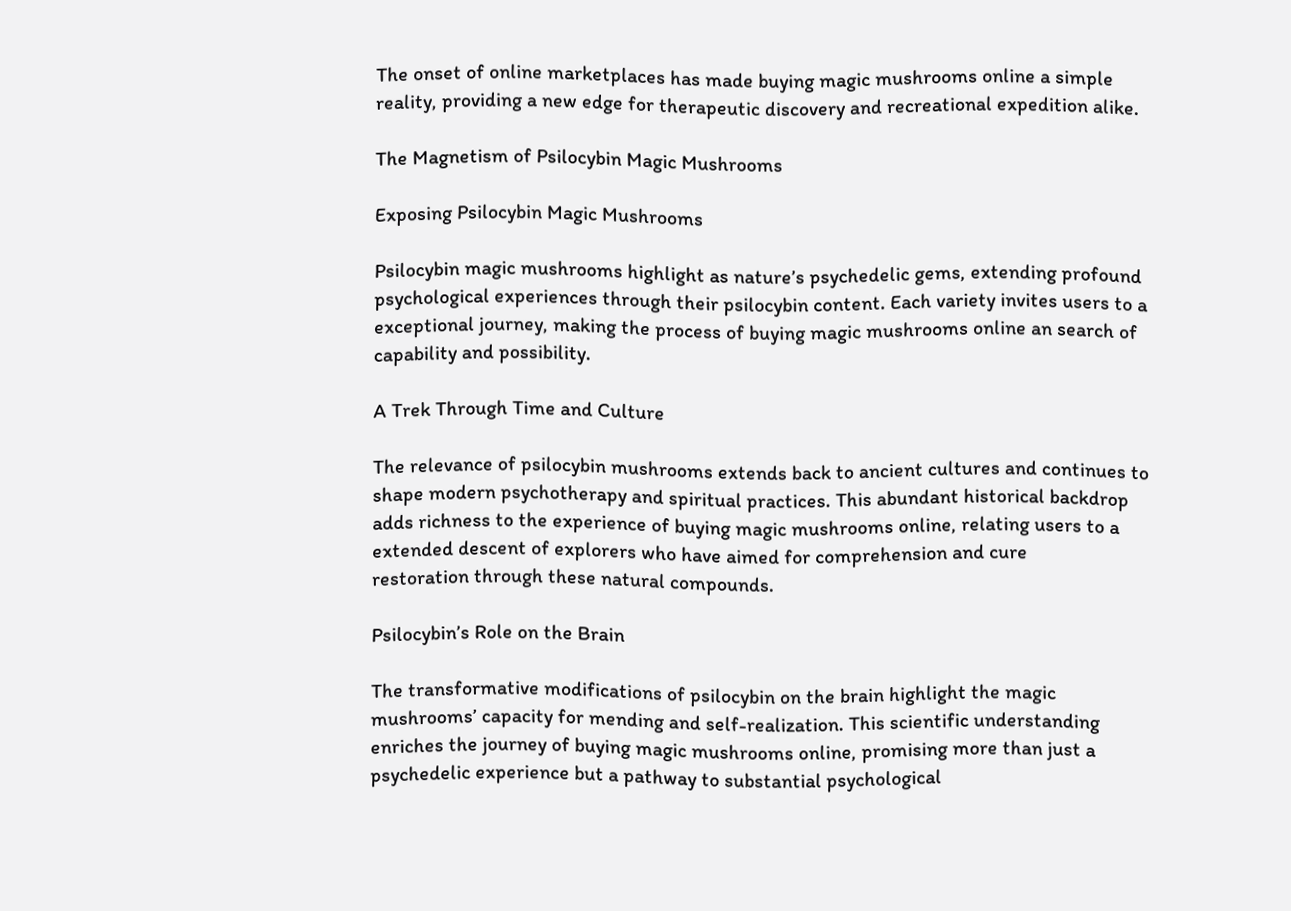The onset of online marketplaces has made buying magic mushrooms online a simple reality, providing a new edge for therapeutic discovery and recreational expedition alike.

The Magnetism of Psilocybin Magic Mushrooms

Exposing Psilocybin Magic Mushrooms

Psilocybin magic mushrooms highlight as nature’s psychedelic gems, extending profound psychological experiences through their psilocybin content. Each variety invites users to a exceptional journey, making the process of buying magic mushrooms online an search of capability and possibility.

A Trek Through Time and Culture

The relevance of psilocybin mushrooms extends back to ancient cultures and continues to shape modern psychotherapy and spiritual practices. This abundant historical backdrop adds richness to the experience of buying magic mushrooms online, relating users to a extended descent of explorers who have aimed for comprehension and cure
restoration through these natural compounds.

Psilocybin’s Role on the Brain

The transformative modifications of psilocybin on the brain highlight the magic mushrooms’ capacity for mending and self-realization. This scientific understanding enriches the journey of buying magic mushrooms online, promising more than just a psychedelic experience but a pathway to substantial psychological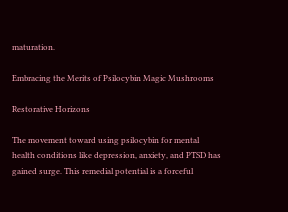maturation.

Embracing the Merits of Psilocybin Magic Mushrooms

Restorative Horizons

The movement toward using psilocybin for mental health conditions like depression, anxiety, and PTSD has gained surge. This remedial potential is a forceful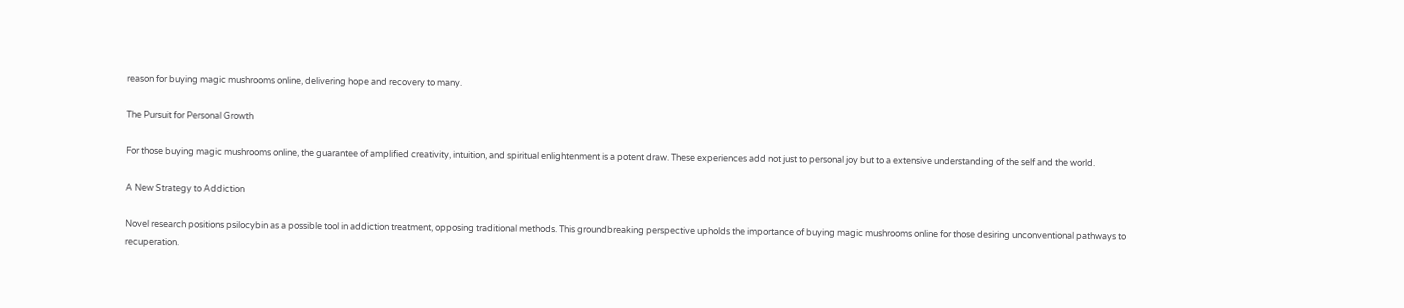reason for buying magic mushrooms online, delivering hope and recovery to many.

The Pursuit for Personal Growth

For those buying magic mushrooms online, the guarantee of amplified creativity, intuition, and spiritual enlightenment is a potent draw. These experiences add not just to personal joy but to a extensive understanding of the self and the world.

A New Strategy to Addiction

Novel research positions psilocybin as a possible tool in addiction treatment, opposing traditional methods. This groundbreaking perspective upholds the importance of buying magic mushrooms online for those desiring unconventional pathways to recuperation.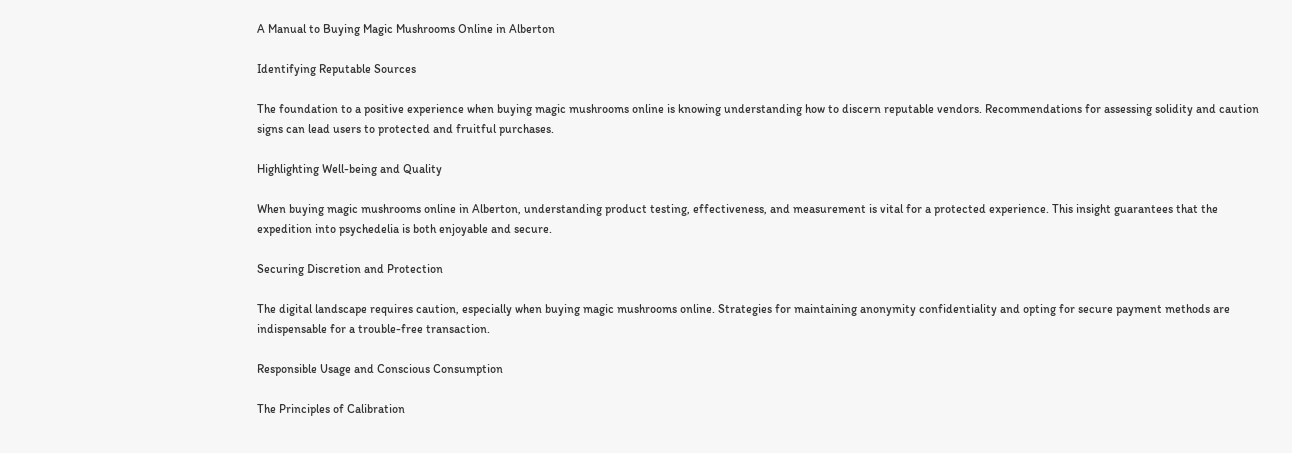A Manual to Buying Magic Mushrooms Online in Alberton

Identifying Reputable Sources

The foundation to a positive experience when buying magic mushrooms online is knowing understanding how to discern reputable vendors. Recommendations for assessing solidity and caution signs can lead users to protected and fruitful purchases.

Highlighting Well-being and Quality

When buying magic mushrooms online in Alberton, understanding product testing, effectiveness, and measurement is vital for a protected experience. This insight guarantees that the expedition into psychedelia is both enjoyable and secure.

Securing Discretion and Protection

The digital landscape requires caution, especially when buying magic mushrooms online. Strategies for maintaining anonymity confidentiality and opting for secure payment methods are indispensable for a trouble-free transaction.

Responsible Usage and Conscious Consumption

The Principles of Calibration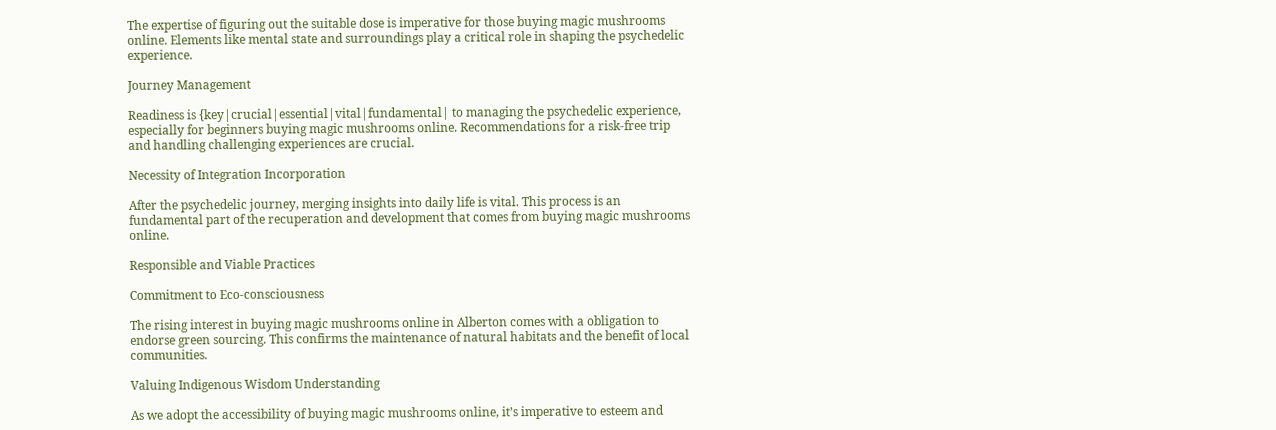The expertise of figuring out the suitable dose is imperative for those buying magic mushrooms online. Elements like mental state and surroundings play a critical role in shaping the psychedelic experience.

Journey Management

Readiness is {key|crucial|essential|vital|fundamental| to managing the psychedelic experience, especially for beginners buying magic mushrooms online. Recommendations for a risk-free trip and handling challenging experiences are crucial.

Necessity of Integration Incorporation

After the psychedelic journey, merging insights into daily life is vital. This process is an fundamental part of the recuperation and development that comes from buying magic mushrooms online.

Responsible and Viable Practices

Commitment to Eco-consciousness

The rising interest in buying magic mushrooms online in Alberton comes with a obligation to endorse green sourcing. This confirms the maintenance of natural habitats and the benefit of local communities.

Valuing Indigenous Wisdom Understanding

As we adopt the accessibility of buying magic mushrooms online, it’s imperative to esteem and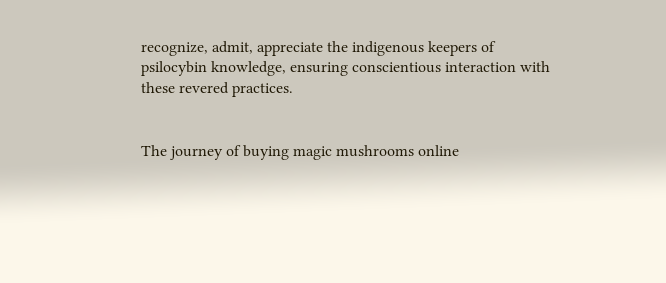recognize, admit, appreciate the indigenous keepers of psilocybin knowledge, ensuring conscientious interaction with these revered practices.


The journey of buying magic mushrooms online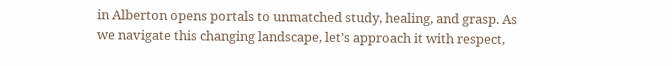in Alberton opens portals to unmatched study, healing, and grasp. As we navigate this changing landscape, let’s approach it with respect,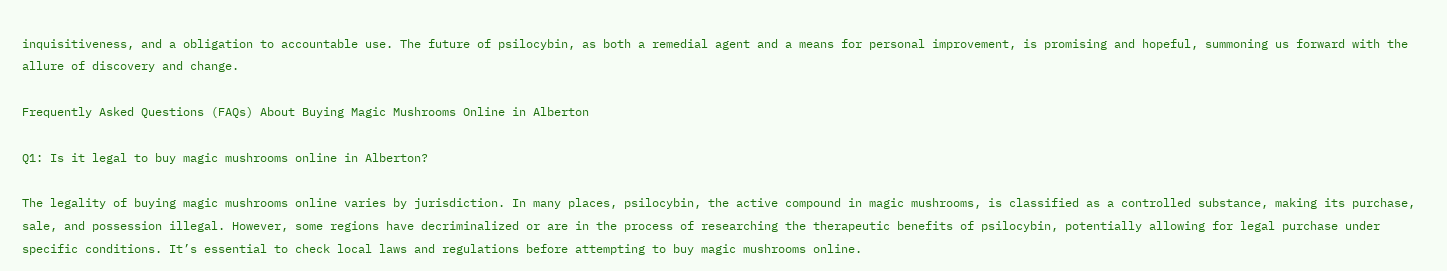inquisitiveness, and a obligation to accountable use. The future of psilocybin, as both a remedial agent and a means for personal improvement, is promising and hopeful, summoning us forward with the allure of discovery and change.

Frequently Asked Questions (FAQs) About Buying Magic Mushrooms Online in Alberton

Q1: Is it legal to buy magic mushrooms online in Alberton?

The legality of buying magic mushrooms online varies by jurisdiction. In many places, psilocybin, the active compound in magic mushrooms, is classified as a controlled substance, making its purchase, sale, and possession illegal. However, some regions have decriminalized or are in the process of researching the therapeutic benefits of psilocybin, potentially allowing for legal purchase under specific conditions. It’s essential to check local laws and regulations before attempting to buy magic mushrooms online.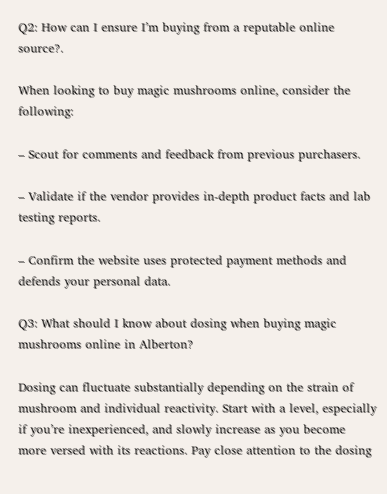Q2: How can I ensure I’m buying from a reputable online source?.

When looking to buy magic mushrooms online, consider the following:

– Scout for comments and feedback from previous purchasers.

– Validate if the vendor provides in-depth product facts and lab testing reports.

– Confirm the website uses protected payment methods and defends your personal data.

Q3: What should I know about dosing when buying magic mushrooms online in Alberton?

Dosing can fluctuate substantially depending on the strain of mushroom and individual reactivity. Start with a level, especially if you’re inexperienced, and slowly increase as you become more versed with its reactions. Pay close attention to the dosing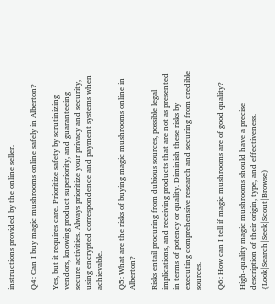instructions provided by the online seller.

Q4: Can I buy magic mushrooms online safely in Alberton?

Yes, but it requires care. Prioritize safety by scrutinizing vendors, knowing product superiority, and guaranteeing secure activities. Always prioritize your privacy and security, using encrypted correspondence and payment systems when achievable.

Q5: What are the risks of buying magic mushrooms online in Alberton?

Risks entail procuring from dubious sources, possible legal implications, and receiving products that are not as presented in terms of potency or quality. Diminish these risks by executing comprehensive research and securing from credible sources.

Q6: How can I tell if magic mushrooms are of good quality?

High-quality magic mushrooms should have a precise description of their origin, type, and effectiveness. {Look|Search|Seek|Scout|Browse)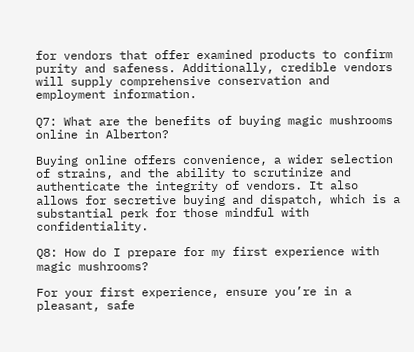for vendors that offer examined products to confirm purity and safeness. Additionally, credible vendors will supply comprehensive conservation and employment information.

Q7: What are the benefits of buying magic mushrooms online in Alberton?

Buying online offers convenience, a wider selection of strains, and the ability to scrutinize and authenticate the integrity of vendors. It also allows for secretive buying and dispatch, which is a substantial perk for those mindful with confidentiality.

Q8: How do I prepare for my first experience with magic mushrooms?

For your first experience, ensure you’re in a pleasant, safe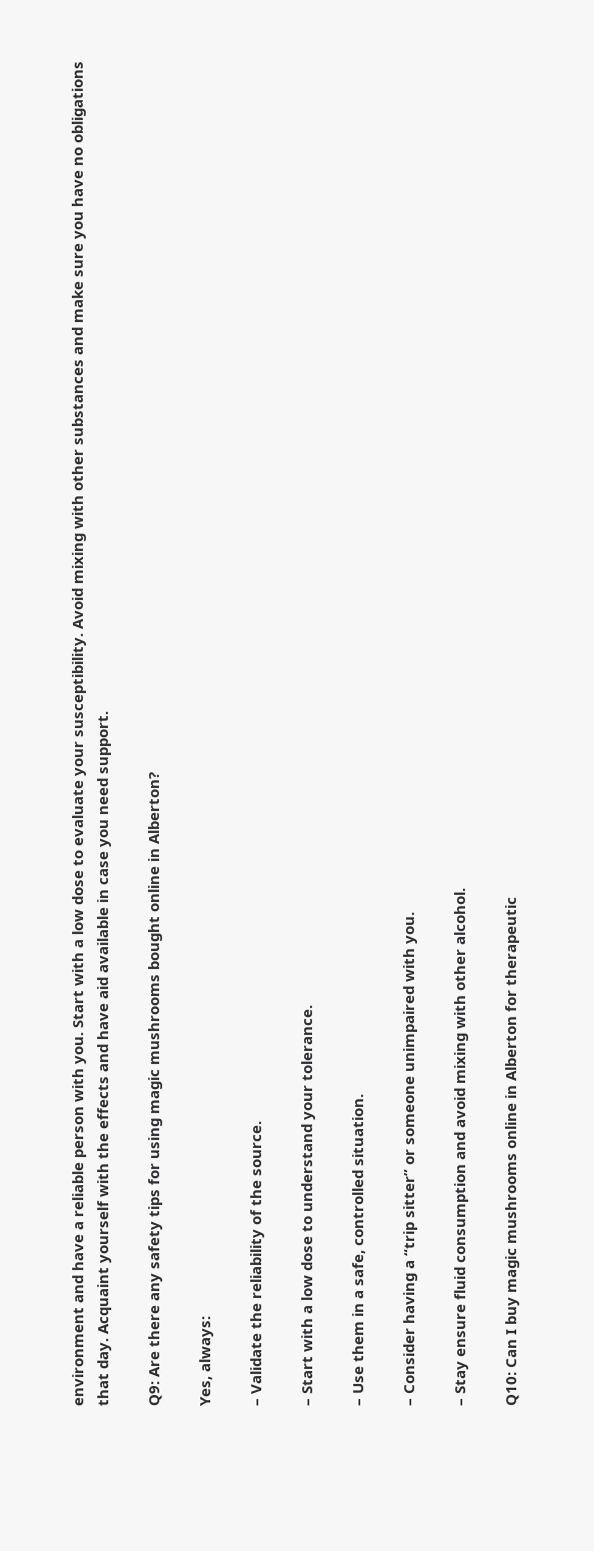environment and have a reliable person with you. Start with a low dose to evaluate your susceptibility. Avoid mixing with other substances and make sure you have no obligations that day. Acquaint yourself with the effects and have aid available in case you need support.

Q9: Are there any safety tips for using magic mushrooms bought online in Alberton?

Yes, always:

– Validate the reliability of the source.

– Start with a low dose to understand your tolerance.

– Use them in a safe, controlled situation.

– Consider having a “trip sitter” or someone unimpaired with you.

– Stay ensure fluid consumption and avoid mixing with other alcohol.

Q10: Can I buy magic mushrooms online in Alberton for therapeutic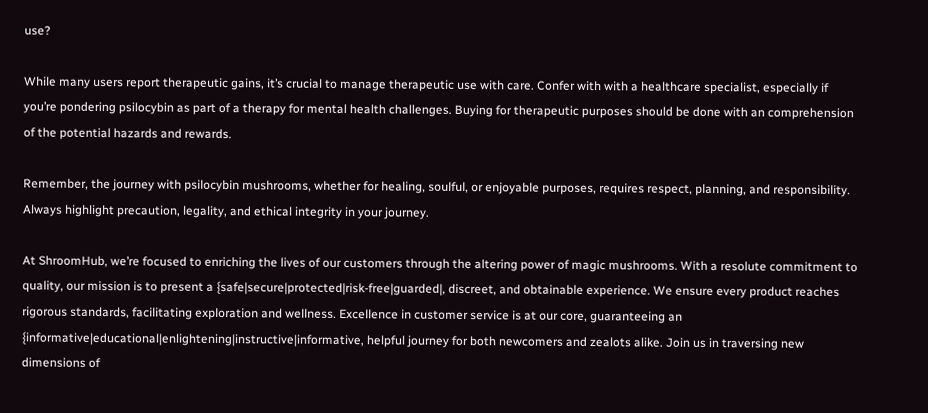use?

While many users report therapeutic gains, it’s crucial to manage therapeutic use with care. Confer with with a healthcare specialist, especially if you’re pondering psilocybin as part of a therapy for mental health challenges. Buying for therapeutic purposes should be done with an comprehension of the potential hazards and rewards.

Remember, the journey with psilocybin mushrooms, whether for healing, soulful, or enjoyable purposes, requires respect, planning, and responsibility. Always highlight precaution, legality, and ethical integrity in your journey.

At ShroomHub, we’re focused to enriching the lives of our customers through the altering power of magic mushrooms. With a resolute commitment to quality, our mission is to present a {safe|secure|protected|risk-free|guarded|, discreet, and obtainable experience. We ensure every product reaches rigorous standards, facilitating exploration and wellness. Excellence in customer service is at our core, guaranteeing an {informative|educational|enlightening|instructive|informative, helpful journey for both newcomers and zealots alike. Join us in traversing new dimensions of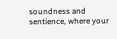soundness and sentience, where your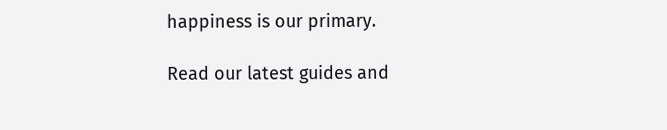happiness is our primary.

Read our latest guides and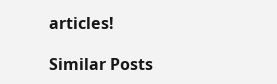articles!

Similar Posts